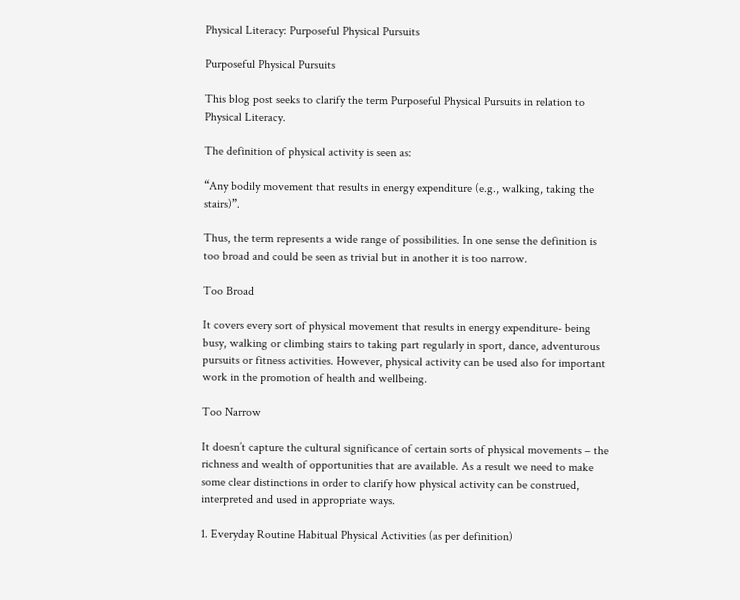Physical Literacy: Purposeful Physical Pursuits

Purposeful Physical Pursuits

This blog post seeks to clarify the term Purposeful Physical Pursuits in relation to Physical Literacy.

The definition of physical activity is seen as:

“Any bodily movement that results in energy expenditure (e.g., walking, taking the stairs)”.

Thus, the term represents a wide range of possibilities. In one sense the definition is too broad and could be seen as trivial but in another it is too narrow.

Too Broad

It covers every sort of physical movement that results in energy expenditure- being busy, walking or climbing stairs to taking part regularly in sport, dance, adventurous pursuits or fitness activities. However, physical activity can be used also for important work in the promotion of health and wellbeing.

Too Narrow

It doesn’t capture the cultural significance of certain sorts of physical movements – the richness and wealth of opportunities that are available. As a result we need to make some clear distinctions in order to clarify how physical activity can be construed, interpreted and used in appropriate ways.

1. Everyday Routine Habitual Physical Activities (as per definition)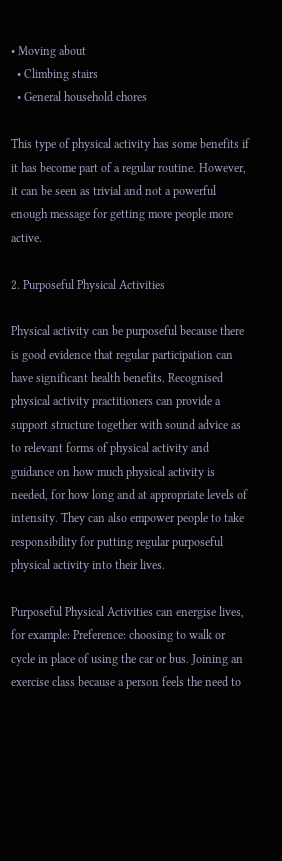• Moving about
  • Climbing stairs
  • General household chores

This type of physical activity has some benefits if it has become part of a regular routine. However, it can be seen as trivial and not a powerful enough message for getting more people more active.

2. Purposeful Physical Activities

Physical activity can be purposeful because there is good evidence that regular participation can have significant health benefits. Recognised physical activity practitioners can provide a support structure together with sound advice as to relevant forms of physical activity and guidance on how much physical activity is needed, for how long and at appropriate levels of intensity. They can also empower people to take responsibility for putting regular purposeful physical activity into their lives.

Purposeful Physical Activities can energise lives, for example: Preference: choosing to walk or cycle in place of using the car or bus. Joining an exercise class because a person feels the need to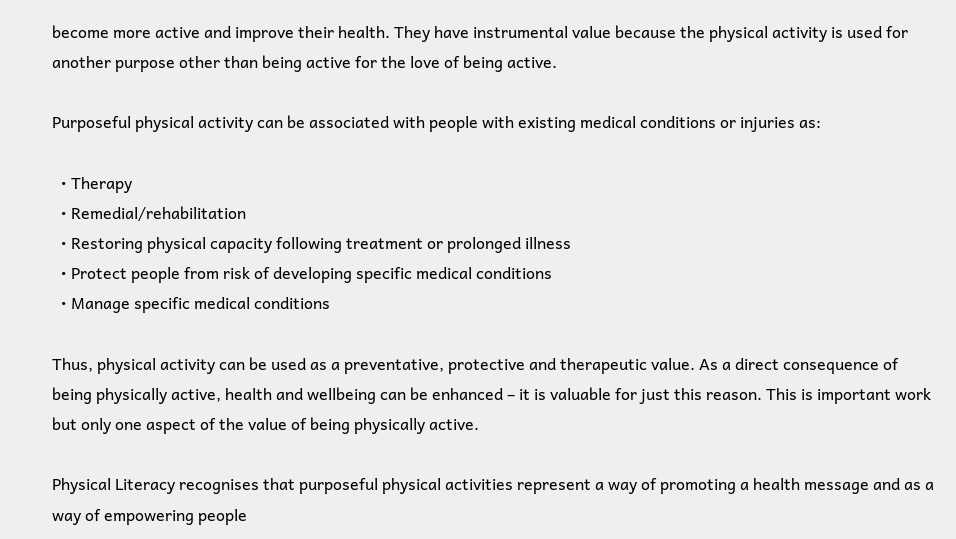become more active and improve their health. They have instrumental value because the physical activity is used for another purpose other than being active for the love of being active.

Purposeful physical activity can be associated with people with existing medical conditions or injuries as:

  • Therapy
  • Remedial/rehabilitation
  • Restoring physical capacity following treatment or prolonged illness
  • Protect people from risk of developing specific medical conditions
  • Manage specific medical conditions

Thus, physical activity can be used as a preventative, protective and therapeutic value. As a direct consequence of being physically active, health and wellbeing can be enhanced – it is valuable for just this reason. This is important work but only one aspect of the value of being physically active.

Physical Literacy recognises that purposeful physical activities represent a way of promoting a health message and as a way of empowering people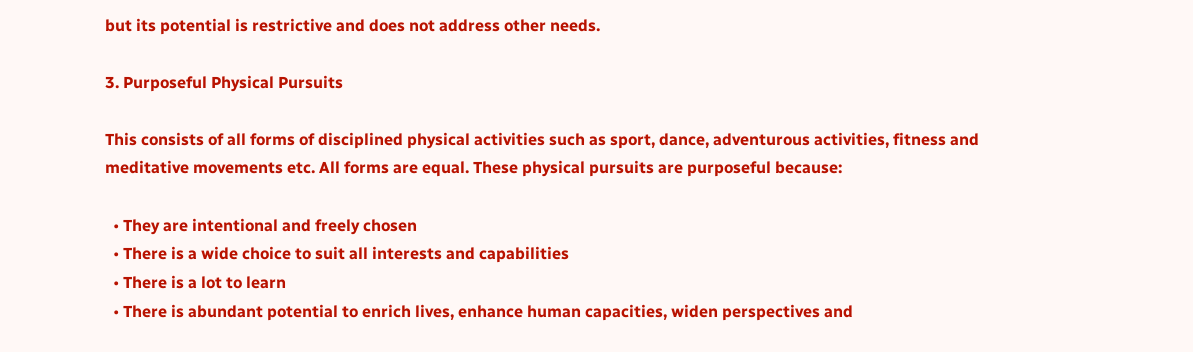but its potential is restrictive and does not address other needs.

3. Purposeful Physical Pursuits

This consists of all forms of disciplined physical activities such as sport, dance, adventurous activities, fitness and meditative movements etc. All forms are equal. These physical pursuits are purposeful because:

  • They are intentional and freely chosen
  • There is a wide choice to suit all interests and capabilities
  • There is a lot to learn
  • There is abundant potential to enrich lives, enhance human capacities, widen perspectives and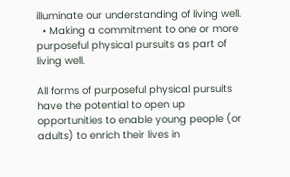illuminate our understanding of living well.
  • Making a commitment to one or more purposeful physical pursuits as part of living well.

All forms of purposeful physical pursuits have the potential to open up opportunities to enable young people (or adults) to enrich their lives in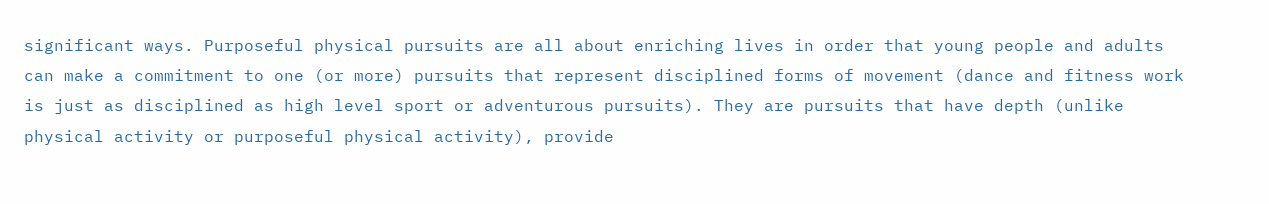significant ways. Purposeful physical pursuits are all about enriching lives in order that young people and adults can make a commitment to one (or more) pursuits that represent disciplined forms of movement (dance and fitness work is just as disciplined as high level sport or adventurous pursuits). They are pursuits that have depth (unlike physical activity or purposeful physical activity), provide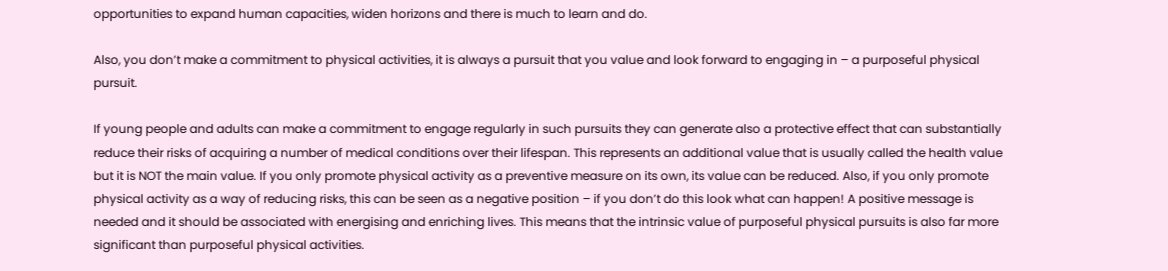opportunities to expand human capacities, widen horizons and there is much to learn and do.

Also, you don’t make a commitment to physical activities, it is always a pursuit that you value and look forward to engaging in – a purposeful physical pursuit.

If young people and adults can make a commitment to engage regularly in such pursuits they can generate also a protective effect that can substantially reduce their risks of acquiring a number of medical conditions over their lifespan. This represents an additional value that is usually called the health value but it is NOT the main value. If you only promote physical activity as a preventive measure on its own, its value can be reduced. Also, if you only promote physical activity as a way of reducing risks, this can be seen as a negative position – if you don’t do this look what can happen! A positive message is needed and it should be associated with energising and enriching lives. This means that the intrinsic value of purposeful physical pursuits is also far more significant than purposeful physical activities.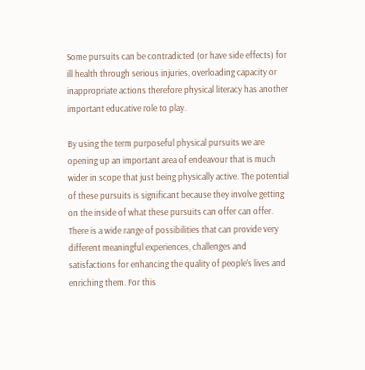Some pursuits can be contradicted (or have side effects) for ill health through serious injuries, overloading capacity or inappropriate actions therefore physical literacy has another important educative role to play.

By using the term purposeful physical pursuits we are opening up an important area of endeavour that is much wider in scope that just being physically active. The potential of these pursuits is significant because they involve getting on the inside of what these pursuits can offer can offer. There is a wide range of possibilities that can provide very different meaningful experiences, challenges and satisfactions for enhancing the quality of people’s lives and enriching them. For this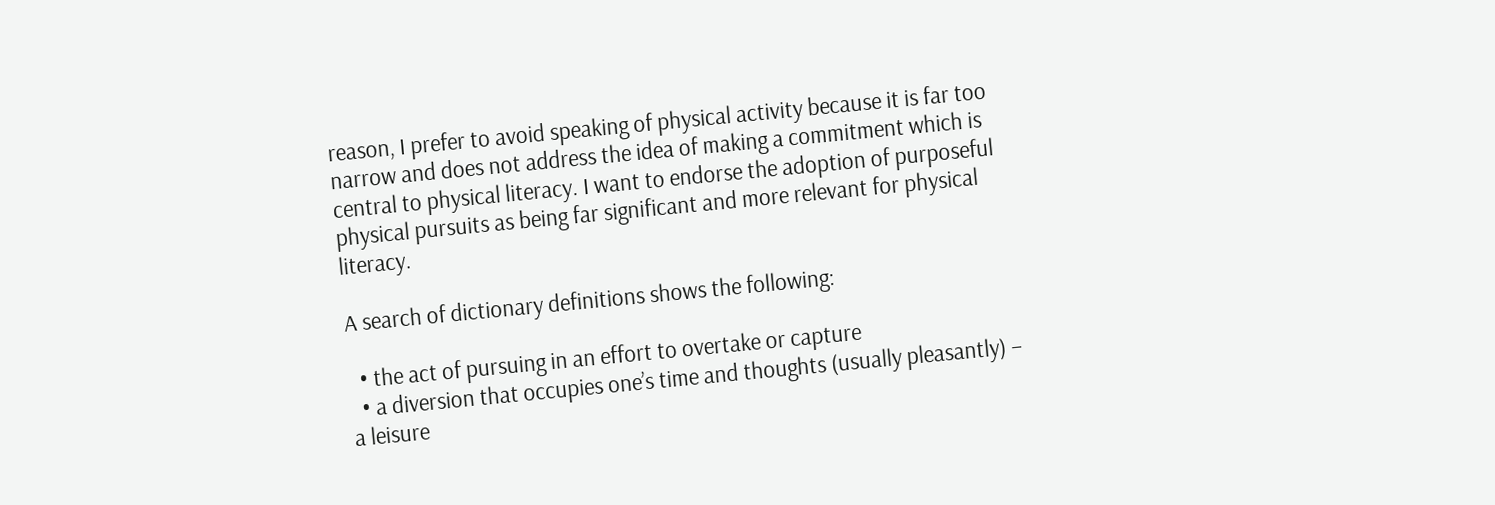reason, I prefer to avoid speaking of physical activity because it is far too narrow and does not address the idea of making a commitment which is central to physical literacy. I want to endorse the adoption of purposeful physical pursuits as being far significant and more relevant for physical literacy.

A search of dictionary definitions shows the following:

  • the act of pursuing in an effort to overtake or capture
  • a diversion that occupies one’s time and thoughts (usually pleasantly) – a leisure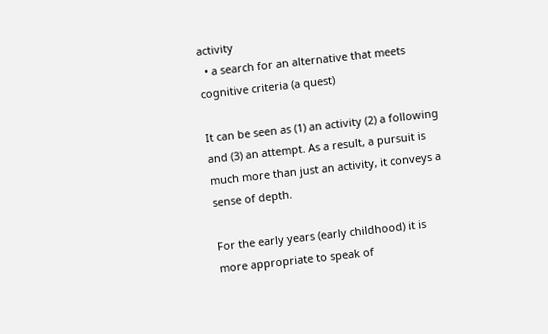activity
  • a search for an alternative that meets cognitive criteria (a quest)

It can be seen as (1) an activity (2) a following and (3) an attempt. As a result, a pursuit is much more than just an activity, it conveys a sense of depth.

For the early years (early childhood) it is more appropriate to speak of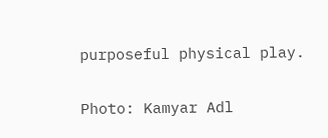purposeful physical play.

Photo: Kamyar Adl